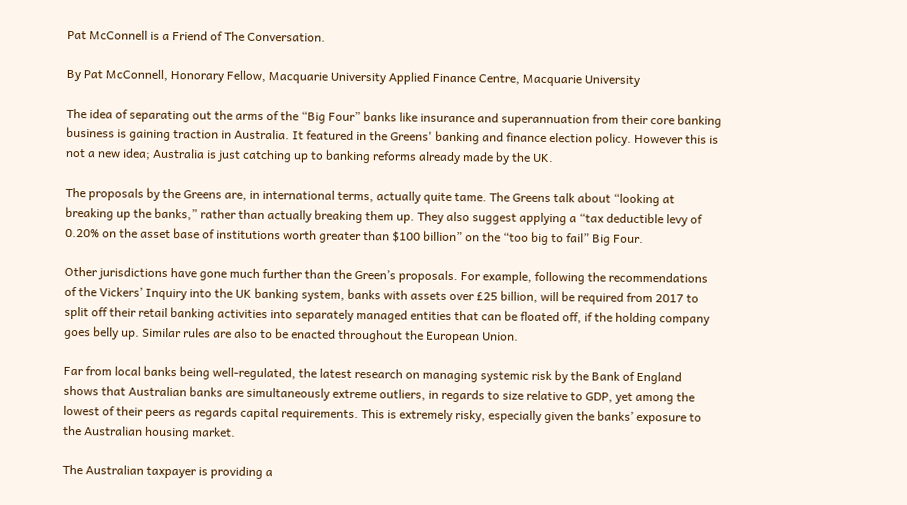Pat McConnell is a Friend of The Conversation.

By Pat McConnell, Honorary Fellow, Macquarie University Applied Finance Centre, Macquarie University

The idea of separating out the arms of the “Big Four” banks like insurance and superannuation from their core banking business is gaining traction in Australia. It featured in the Greens' banking and finance election policy. However this is not a new idea; Australia is just catching up to banking reforms already made by the UK.

The proposals by the Greens are, in international terms, actually quite tame. The Greens talk about “looking at breaking up the banks,” rather than actually breaking them up. They also suggest applying a “tax deductible levy of 0.20% on the asset base of institutions worth greater than $100 billion” on the “too big to fail” Big Four.

Other jurisdictions have gone much further than the Green’s proposals. For example, following the recommendations of the Vickers’ Inquiry into the UK banking system, banks with assets over £25 billion, will be required from 2017 to split off their retail banking activities into separately managed entities that can be floated off, if the holding company goes belly up. Similar rules are also to be enacted throughout the European Union.

Far from local banks being well-regulated, the latest research on managing systemic risk by the Bank of England shows that Australian banks are simultaneously extreme outliers, in regards to size relative to GDP, yet among the lowest of their peers as regards capital requirements. This is extremely risky, especially given the banks’ exposure to the Australian housing market.

The Australian taxpayer is providing a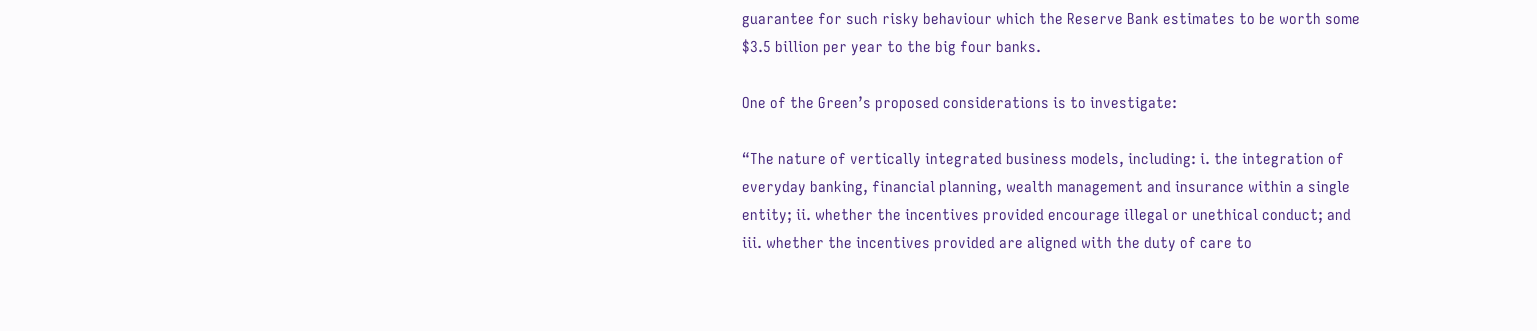guarantee for such risky behaviour which the Reserve Bank estimates to be worth some $3.5 billion per year to the big four banks.

One of the Green’s proposed considerations is to investigate:

“The nature of vertically integrated business models, including: i. the integration of everyday banking, financial planning, wealth management and insurance within a single entity; ii. whether the incentives provided encourage illegal or unethical conduct; and iii. whether the incentives provided are aligned with the duty of care to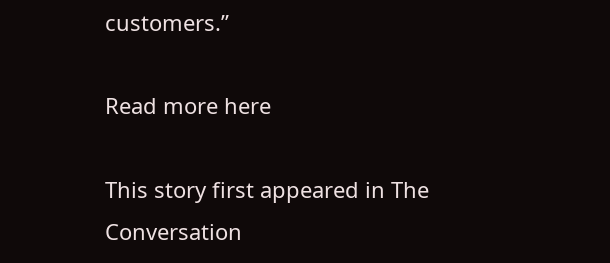customers.”

Read more here

This story first appeared in The Conversation